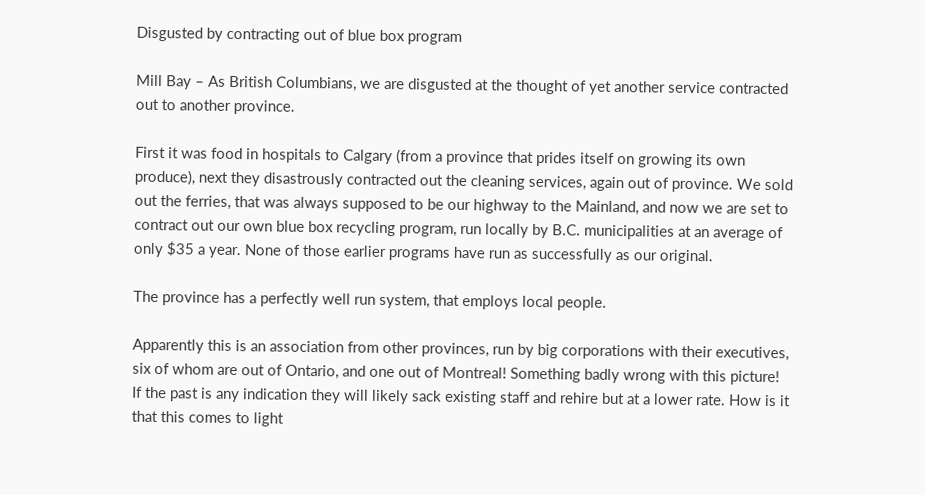Disgusted by contracting out of blue box program

Mill Bay – As British Columbians, we are disgusted at the thought of yet another service contracted out to another province.

First it was food in hospitals to Calgary (from a province that prides itself on growing its own produce), next they disastrously contracted out the cleaning services, again out of province. We sold out the ferries, that was always supposed to be our highway to the Mainland, and now we are set to contract out our own blue box recycling program, run locally by B.C. municipalities at an average of only $35 a year. None of those earlier programs have run as successfully as our original.

The province has a perfectly well run system, that employs local people.

Apparently this is an association from other provinces, run by big corporations with their executives, six of whom are out of Ontario, and one out of Montreal! Something badly wrong with this picture! If the past is any indication they will likely sack existing staff and rehire but at a lower rate. How is it that this comes to light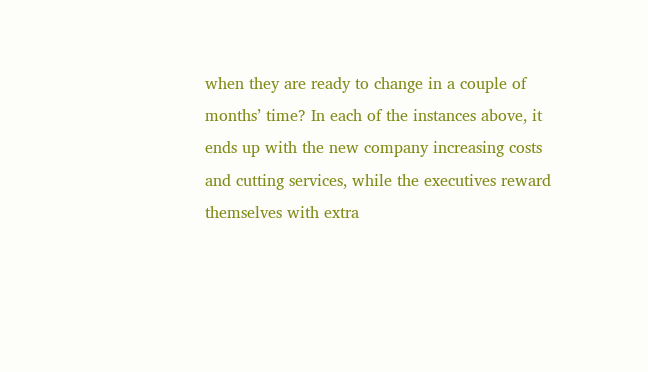when they are ready to change in a couple of months’ time? In each of the instances above, it ends up with the new company increasing costs and cutting services, while the executives reward themselves with extra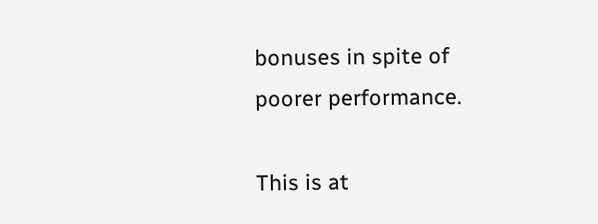bonuses in spite of poorer performance.

This is at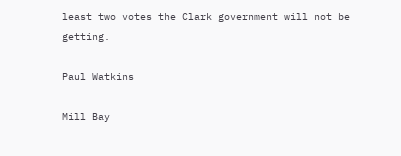least two votes the Clark government will not be getting.

Paul Watkins

Mill Bay